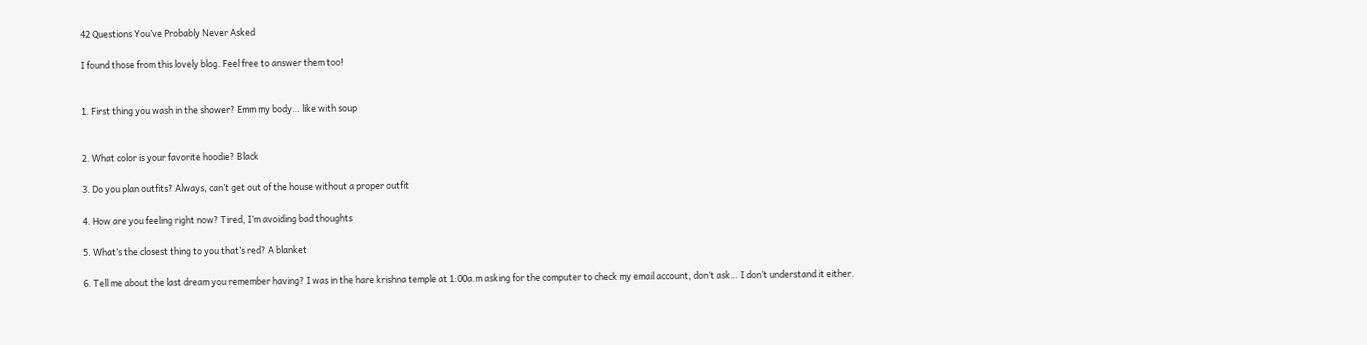42 Questions You’ve Probably Never Asked

I found those from this lovely blog. Feel free to answer them too!


1. First thing you wash in the shower? Emm my body… like with soup


2. What color is your favorite hoodie? Black

3. Do you plan outfits? Always, can’t get out of the house without a proper outfit

4. How are you feeling right now? Tired, I’m avoiding bad thoughts

5. What’s the closest thing to you that’s red? A blanket

6. Tell me about the last dream you remember having? I was in the hare krishna temple at 1:00a.m asking for the computer to check my email account, don’t ask… I don’t understand it either.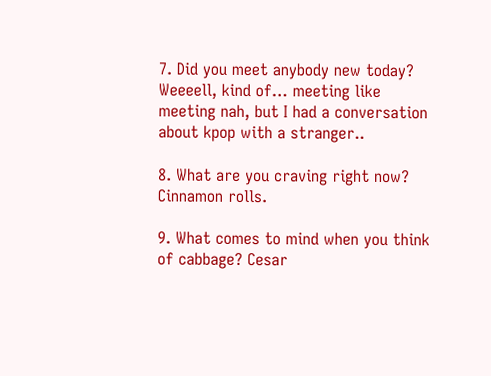7. Did you meet anybody new today? Weeeell, kind of… meeting like meeting nah, but I had a conversation about kpop with a stranger..

8. What are you craving right now? Cinnamon rolls.

9. What comes to mind when you think of cabbage? Cesar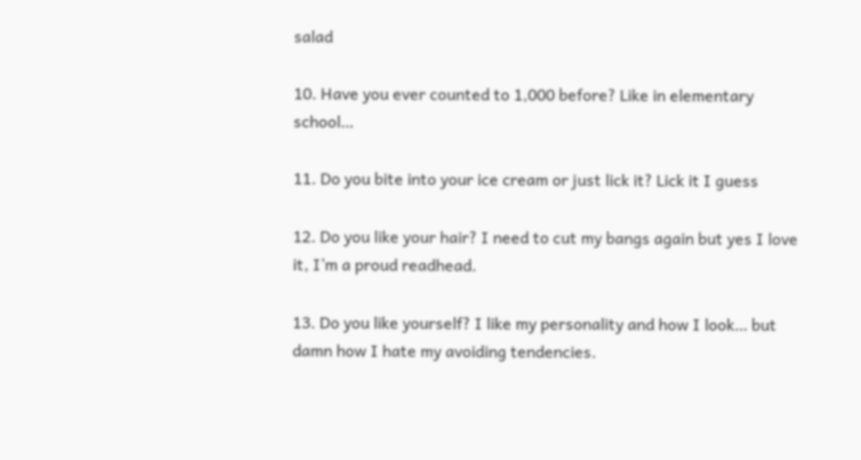salad

10. Have you ever counted to 1,000 before? Like in elementary school…

11. Do you bite into your ice cream or just lick it? Lick it I guess

12. Do you like your hair? I need to cut my bangs again but yes I love it, I’m a proud readhead.

13. Do you like yourself? I like my personality and how I look… but damn how I hate my avoiding tendencies.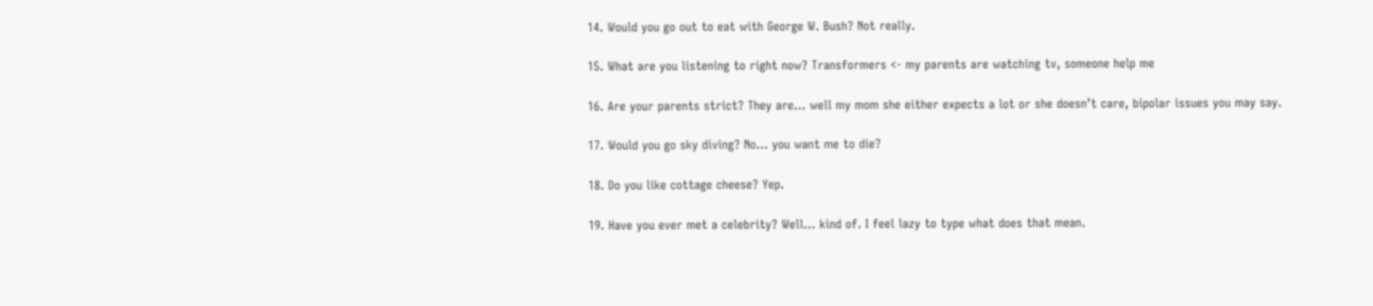14. Would you go out to eat with George W. Bush? Not really.

15. What are you listening to right now? Transformers <- my parents are watching tv, someone help me

16. Are your parents strict? They are… well my mom she either expects a lot or she doesn’t care, bipolar issues you may say.

17. Would you go sky diving? No… you want me to die?

18. Do you like cottage cheese? Yep.

19. Have you ever met a celebrity? Well… kind of. I feel lazy to type what does that mean.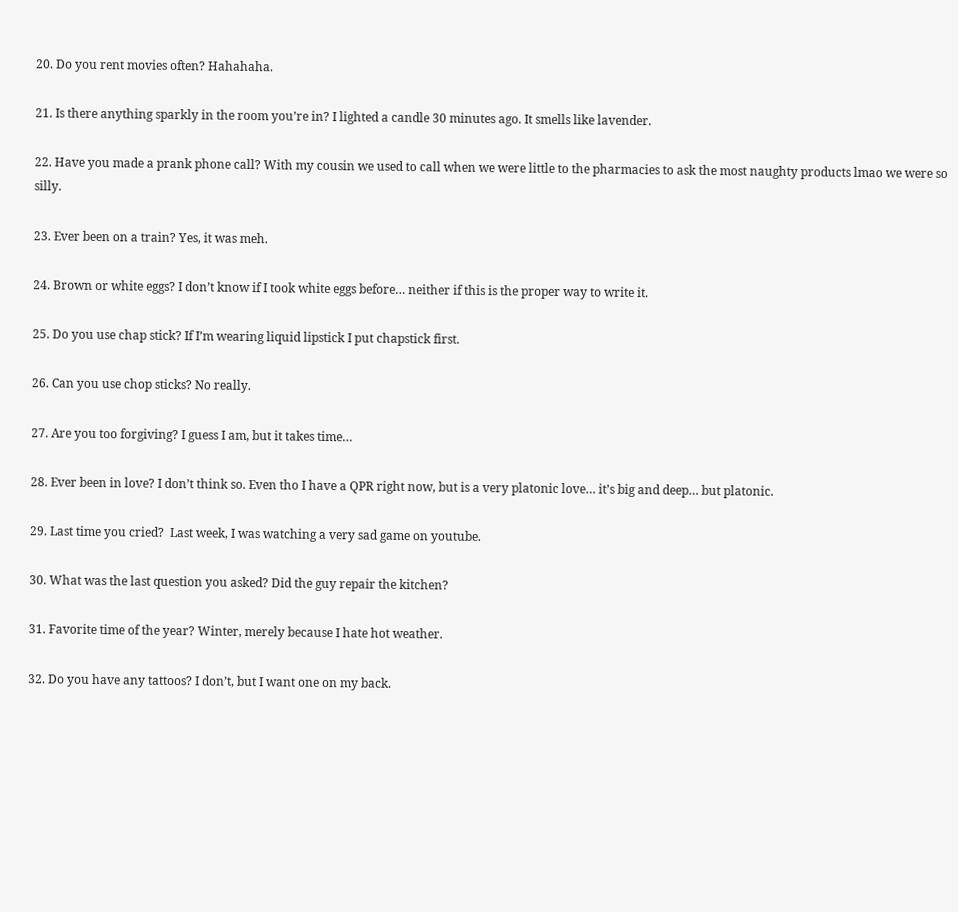20. Do you rent movies often? Hahahaha.

21. Is there anything sparkly in the room you’re in? I lighted a candle 30 minutes ago. It smells like lavender.

22. Have you made a prank phone call? With my cousin we used to call when we were little to the pharmacies to ask the most naughty products lmao we were so silly.

23. Ever been on a train? Yes, it was meh.

24. Brown or white eggs? I don’t know if I took white eggs before… neither if this is the proper way to write it.

25. Do you use chap stick? If I’m wearing liquid lipstick I put chapstick first.

26. Can you use chop sticks? No really.

27. Are you too forgiving? I guess I am, but it takes time…

28. Ever been in love? I don’t think so. Even tho I have a QPR right now, but is a very platonic love… it’s big and deep… but platonic.

29. Last time you cried?  Last week, I was watching a very sad game on youtube.

30. What was the last question you asked? Did the guy repair the kitchen?

31. Favorite time of the year? Winter, merely because I hate hot weather.

32. Do you have any tattoos? I don’t, but I want one on my back.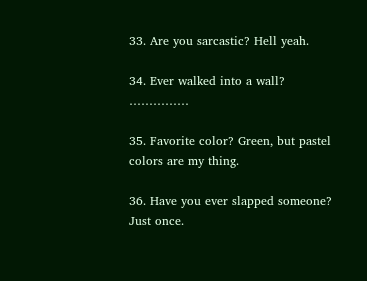33. Are you sarcastic? Hell yeah.

34. Ever walked into a wall? ……………

35. Favorite color? Green, but pastel colors are my thing.

36. Have you ever slapped someone? Just once.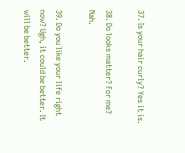37. Is your hair curly? Yes it is.

38. Do looks matter? For me? Nah.

39. Do you like your life right now? Ugh, it could be better. It will be better.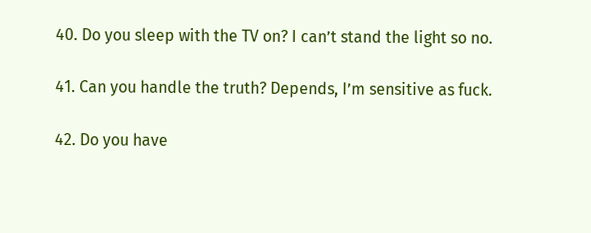40. Do you sleep with the TV on? I can’t stand the light so no.

41. Can you handle the truth? Depends, I’m sensitive as fuck.

42. Do you have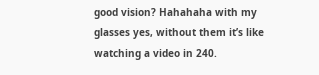good vision? Hahahaha with my glasses yes, without them it’s like watching a video in 240.